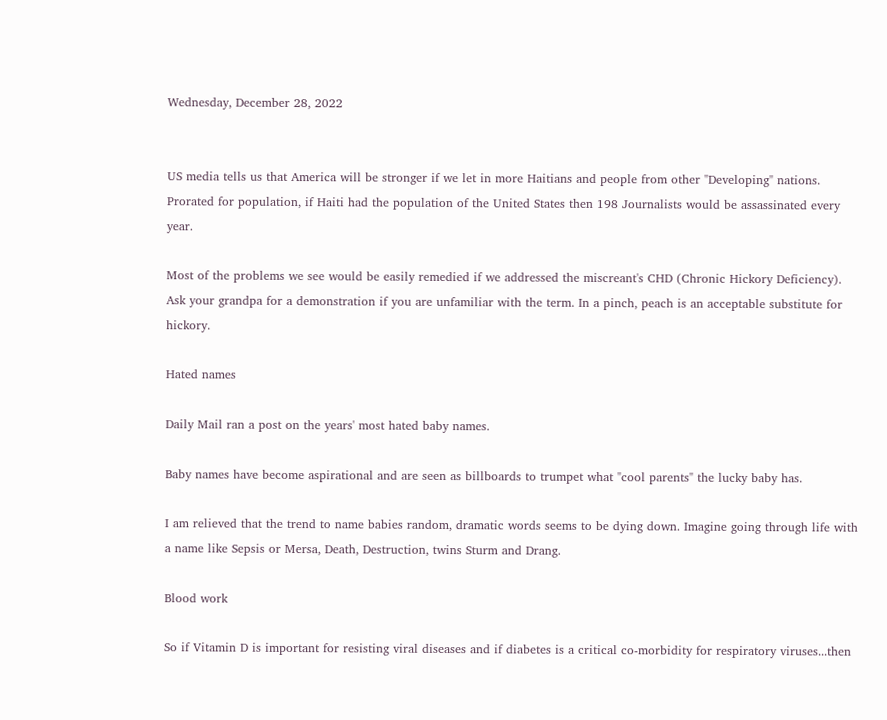Wednesday, December 28, 2022


US media tells us that America will be stronger if we let in more Haitians and people from other "Developing" nations. Prorated for population, if Haiti had the population of the United States then 198 Journalists would be assassinated every year.

Most of the problems we see would be easily remedied if we addressed the miscreant's CHD (Chronic Hickory Deficiency). Ask your grandpa for a demonstration if you are unfamiliar with the term. In a pinch, peach is an acceptable substitute for hickory.

Hated names

Daily Mail ran a post on the years' most hated baby names.

Baby names have become aspirational and are seen as billboards to trumpet what "cool parents" the lucky baby has.

I am relieved that the trend to name babies random, dramatic words seems to be dying down. Imagine going through life with a name like Sepsis or Mersa, Death, Destruction, twins Sturm and Drang.

Blood work

So if Vitamin D is important for resisting viral diseases and if diabetes is a critical co-morbidity for respiratory viruses...then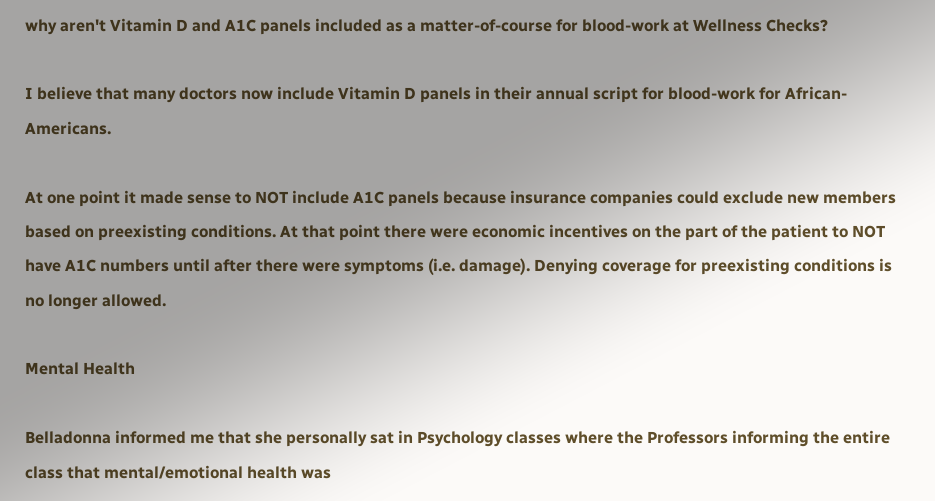why aren't Vitamin D and A1C panels included as a matter-of-course for blood-work at Wellness Checks?

I believe that many doctors now include Vitamin D panels in their annual script for blood-work for African-Americans.

At one point it made sense to NOT include A1C panels because insurance companies could exclude new members based on preexisting conditions. At that point there were economic incentives on the part of the patient to NOT have A1C numbers until after there were symptoms (i.e. damage). Denying coverage for preexisting conditions is no longer allowed.

Mental Health

Belladonna informed me that she personally sat in Psychology classes where the Professors informing the entire class that mental/emotional health was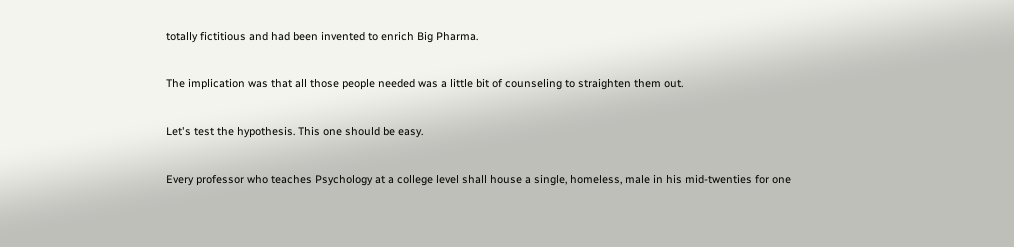totally fictitious and had been invented to enrich Big Pharma.

The implication was that all those people needed was a little bit of counseling to straighten them out.

Let's test the hypothesis. This one should be easy.

Every professor who teaches Psychology at a college level shall house a single, homeless, male in his mid-twenties for one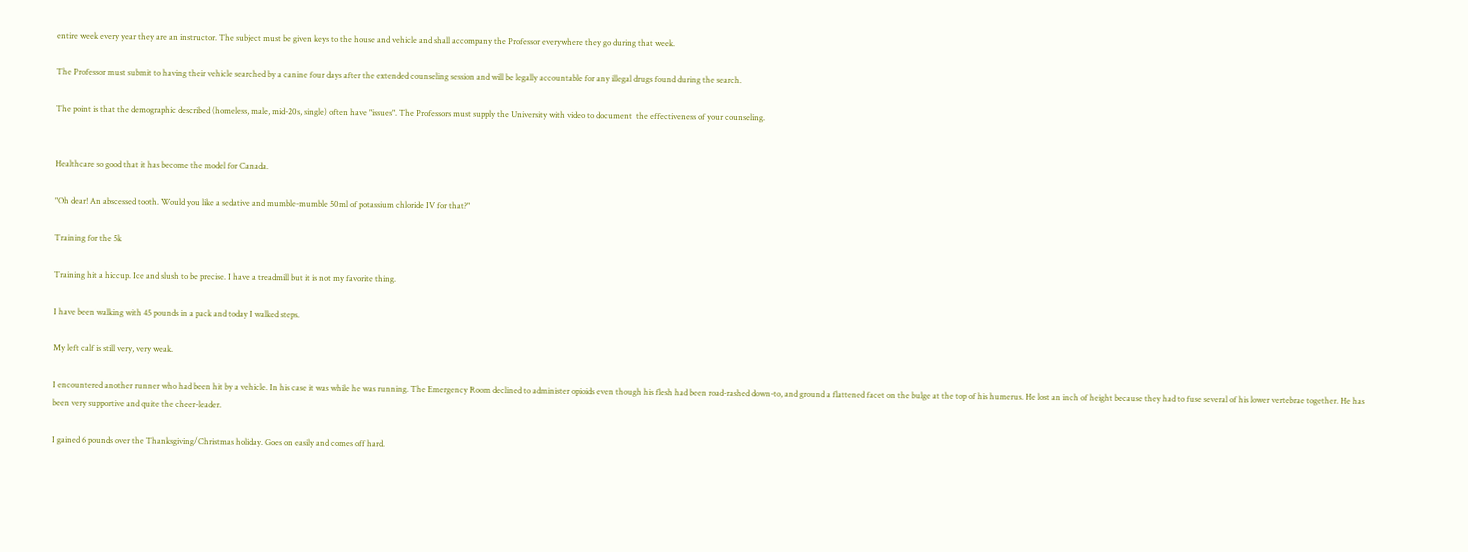entire week every year they are an instructor. The subject must be given keys to the house and vehicle and shall accompany the Professor everywhere they go during that week.

The Professor must submit to having their vehicle searched by a canine four days after the extended counseling session and will be legally accountable for any illegal drugs found during the search.

The point is that the demographic described (homeless, male, mid-20s, single) often have "issues". The Professors must supply the University with video to document  the effectiveness of your counseling.


Healthcare so good that it has become the model for Canada.

"Oh dear! An abscessed tooth. Would you like a sedative and mumble-mumble 50ml of potassium chloride IV for that?"

Training for the 5k

Training hit a hiccup. Ice and slush to be precise. I have a treadmill but it is not my favorite thing.

I have been walking with 45 pounds in a pack and today I walked steps.

My left calf is still very, very weak.

I encountered another runner who had been hit by a vehicle. In his case it was while he was running. The Emergency Room declined to administer opioids even though his flesh had been road-rashed down-to, and ground a flattened facet on the bulge at the top of his humerus. He lost an inch of height because they had to fuse several of his lower vertebrae together. He has been very supportive and quite the cheer-leader.

I gained 6 pounds over the Thanksgiving/Christmas holiday. Goes on easily and comes off hard.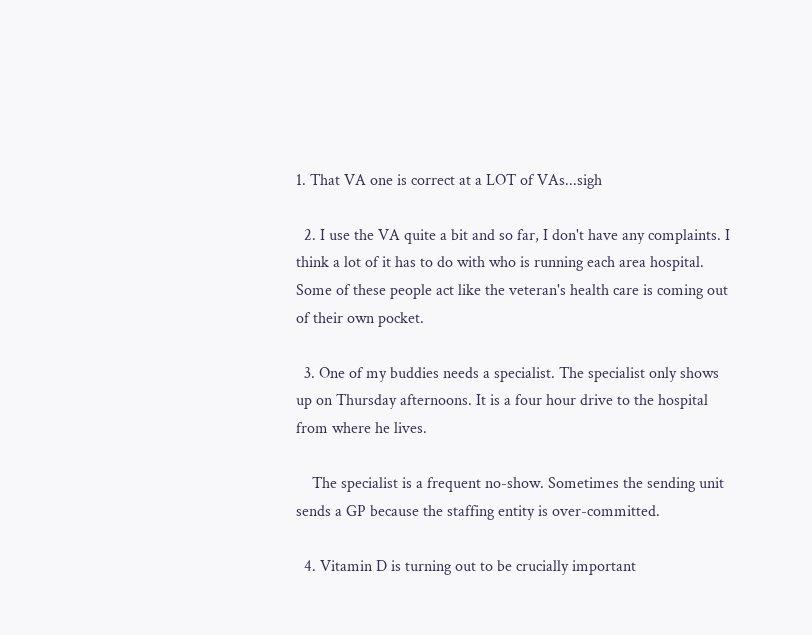1. That VA one is correct at a LOT of VAs...sigh

  2. I use the VA quite a bit and so far, I don't have any complaints. I think a lot of it has to do with who is running each area hospital. Some of these people act like the veteran's health care is coming out of their own pocket.

  3. One of my buddies needs a specialist. The specialist only shows up on Thursday afternoons. It is a four hour drive to the hospital from where he lives.

    The specialist is a frequent no-show. Sometimes the sending unit sends a GP because the staffing entity is over-committed.

  4. Vitamin D is turning out to be crucially important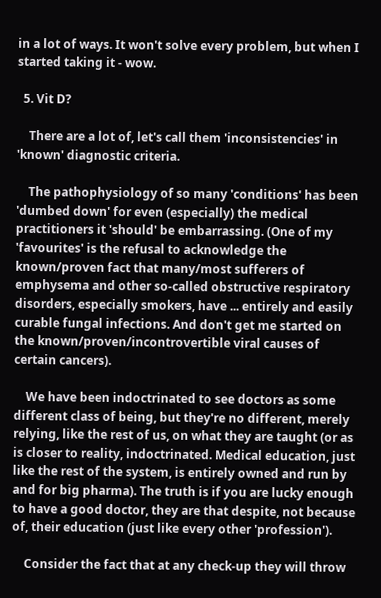in a lot of ways. It won't solve every problem, but when I started taking it - wow.

  5. Vit D?

    There are a lot of, let's call them 'inconsistencies' in 'known' diagnostic criteria.

    The pathophysiology of so many 'conditions' has been 'dumbed down' for even (especially) the medical practitioners it 'should' be embarrassing. (One of my 'favourites' is the refusal to acknowledge the known/proven fact that many/most sufferers of emphysema and other so-called obstructive respiratory disorders, especially smokers, have ... entirely and easily curable fungal infections. And don't get me started on the known/proven/incontrovertible viral causes of certain cancers).

    We have been indoctrinated to see doctors as some different class of being, but they're no different, merely relying, like the rest of us, on what they are taught (or as is closer to reality, indoctrinated. Medical education, just like the rest of the system, is entirely owned and run by and for big pharma). The truth is if you are lucky enough to have a good doctor, they are that despite, not because of, their education (just like every other 'profession').

    Consider the fact that at any check-up they will throw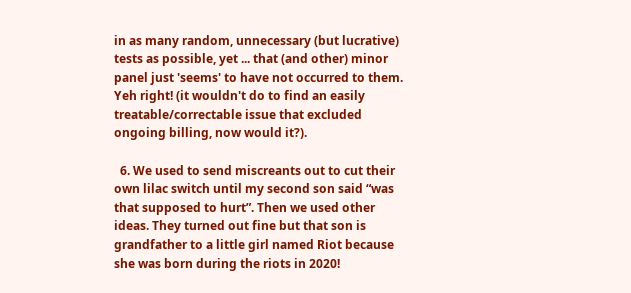in as many random, unnecessary (but lucrative) tests as possible, yet ... that (and other) minor panel just 'seems' to have not occurred to them. Yeh right! (it wouldn't do to find an easily treatable/correctable issue that excluded ongoing billing, now would it?).

  6. We used to send miscreants out to cut their own lilac switch until my second son said “was that supposed to hurt”. Then we used other ideas. They turned out fine but that son is grandfather to a little girl named Riot because she was born during the riots in 2020!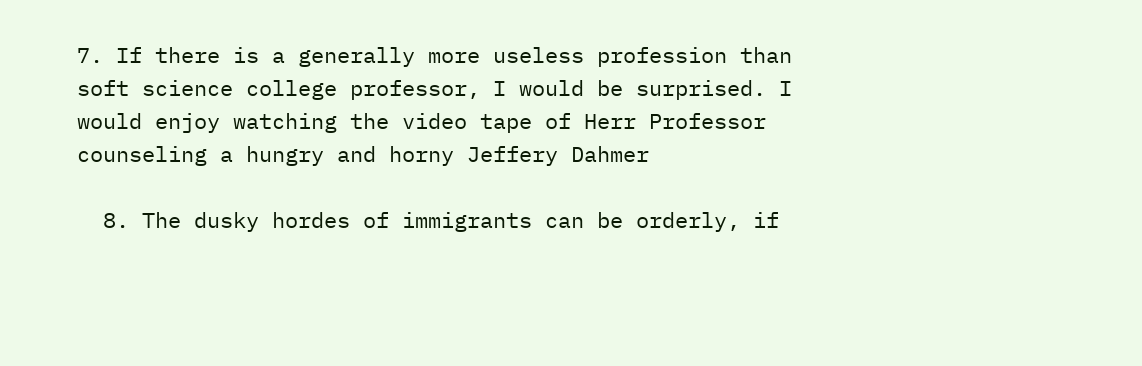7. If there is a generally more useless profession than soft science college professor, I would be surprised. I would enjoy watching the video tape of Herr Professor counseling a hungry and horny Jeffery Dahmer

  8. The dusky hordes of immigrants can be orderly, if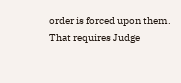order is forced upon them. That requires Judge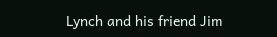Lynch and his friend Jim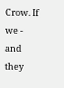Crow. If we - and they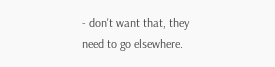- don't want that, they need to go elsewhere.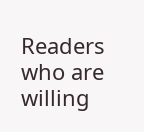Readers who are willing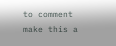to comment make this a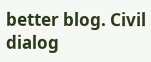better blog. Civil dialog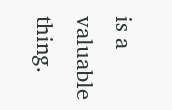is a valuable thing.